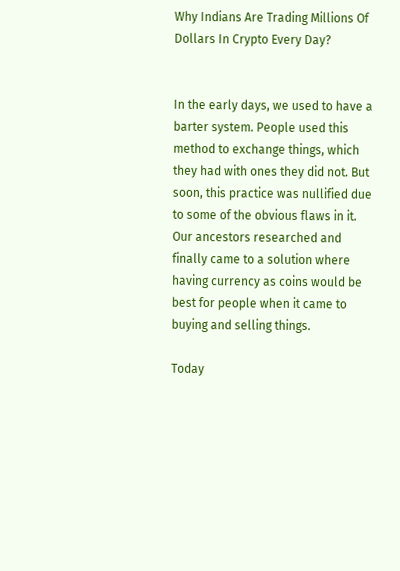Why Indians Are Trading Millions Of Dollars In Crypto Every Day?


In the early days, we used to have a barter system. People used this method to exchange things, which they had with ones they did not. But soon, this practice was nullified due to some of the obvious flaws in it. Our ancestors researched and finally came to a solution where having currency as coins would be best for people when it came to buying and selling things.

Today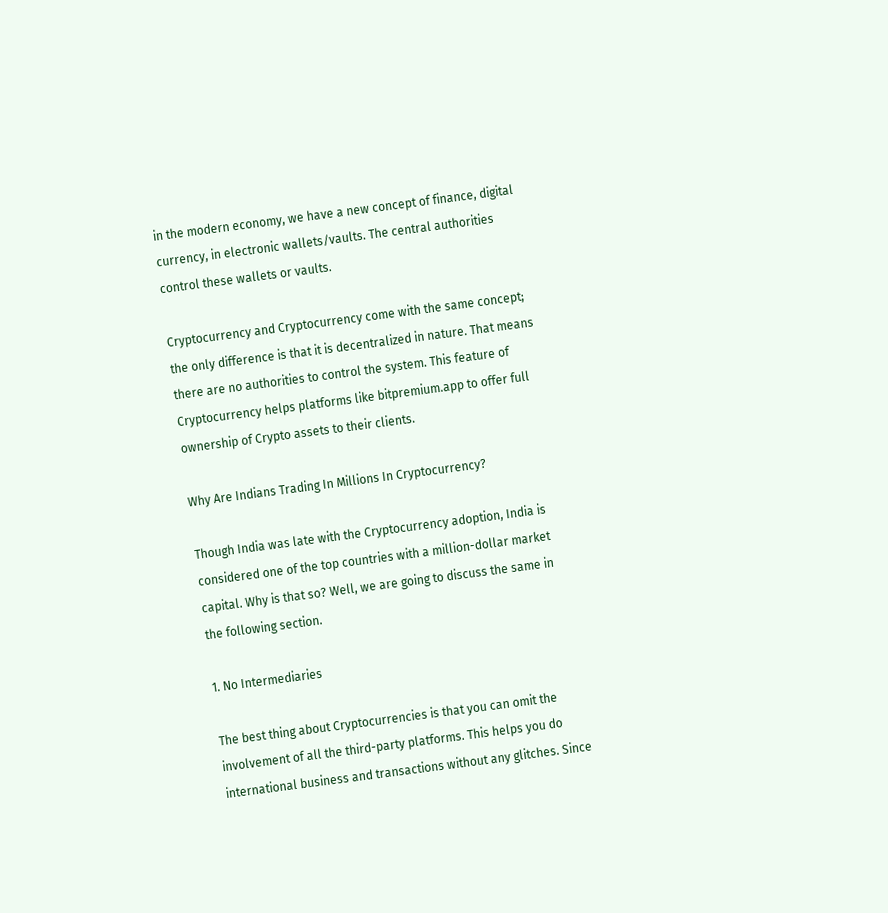in the modern economy, we have a new concept of finance, digital currency, in electronic wallets/vaults. The central authorities control these wallets or vaults.

Cryptocurrency and Cryptocurrency come with the same concept; the only difference is that it is decentralized in nature. That means there are no authorities to control the system. This feature of Cryptocurrency helps platforms like bitpremium.app to offer full ownership of Crypto assets to their clients.

Why Are Indians Trading In Millions In Cryptocurrency?

Though India was late with the Cryptocurrency adoption, India is considered one of the top countries with a million-dollar market capital. Why is that so? Well, we are going to discuss the same in the following section.

1. No Intermediaries

The best thing about Cryptocurrencies is that you can omit the involvement of all the third-party platforms. This helps you do international business and transactions without any glitches. Since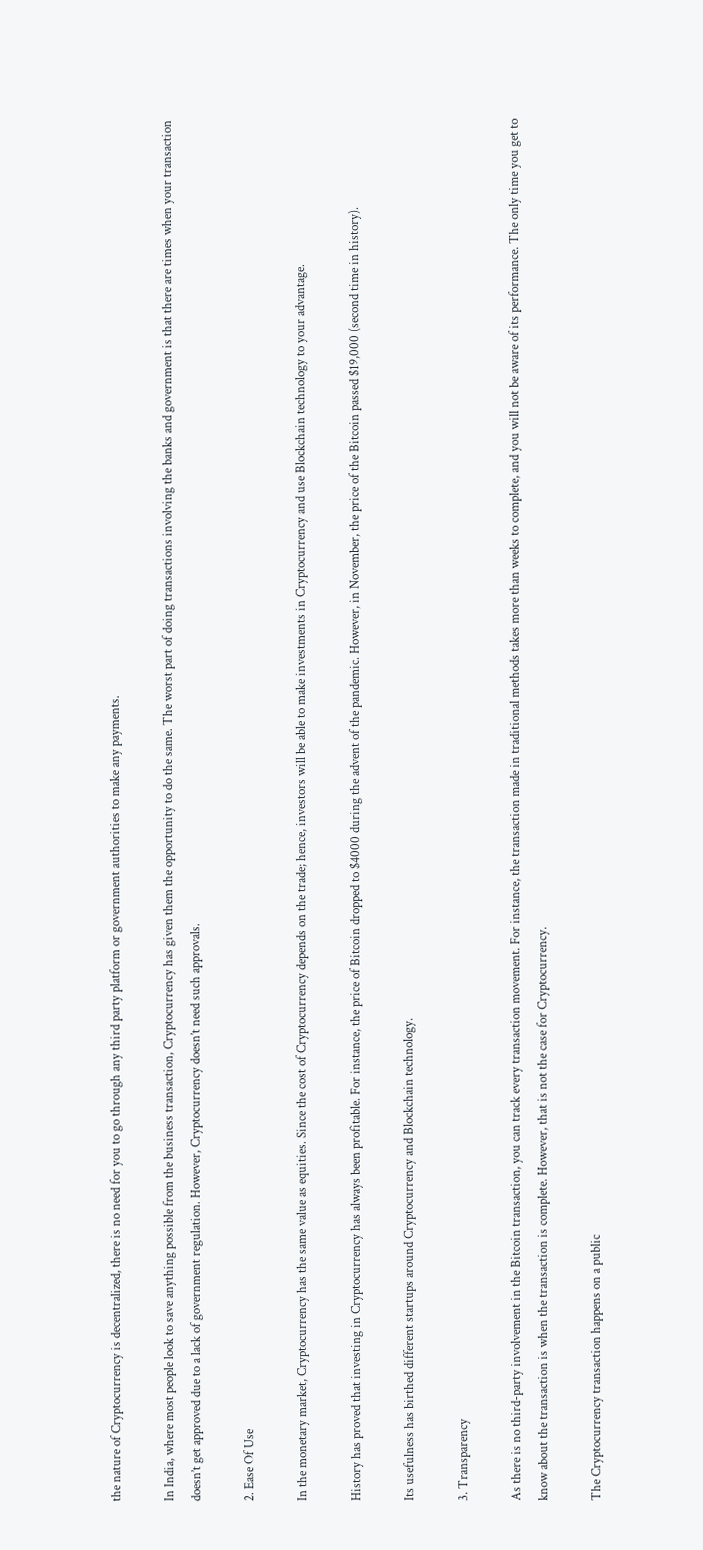the nature of Cryptocurrency is decentralized, there is no need for you to go through any third party platform or government authorities to make any payments.

In India, where most people look to save anything possible from the business transaction, Cryptocurrency has given them the opportunity to do the same. The worst part of doing transactions involving the banks and government is that there are times when your transaction doesn’t get approved due to a lack of government regulation. However, Cryptocurrency doesn’t need such approvals.

2. Ease Of Use

In the monetary market, Cryptocurrency has the same value as equities. Since the cost of Cryptocurrency depends on the trade; hence, investors will be able to make investments in Cryptocurrency and use Blockchain technology to your advantage.

History has proved that investing in Cryptocurrency has always been profitable. For instance, the price of Bitcoin dropped to $4000 during the advent of the pandemic. However, in November, the price of the Bitcoin passed $19,000 (second time in history).

Its usefulness has birthed different startups around Cryptocurrency and Blockchain technology.

3. Transparency

As there is no third-party involvement in the Bitcoin transaction, you can track every transaction movement. For instance, the transaction made in traditional methods takes more than weeks to complete, and you will not be aware of its performance. The only time you get to know about the transaction is when the transaction is complete. However, that is not the case for Cryptocurrency.

The Cryptocurrency transaction happens on a public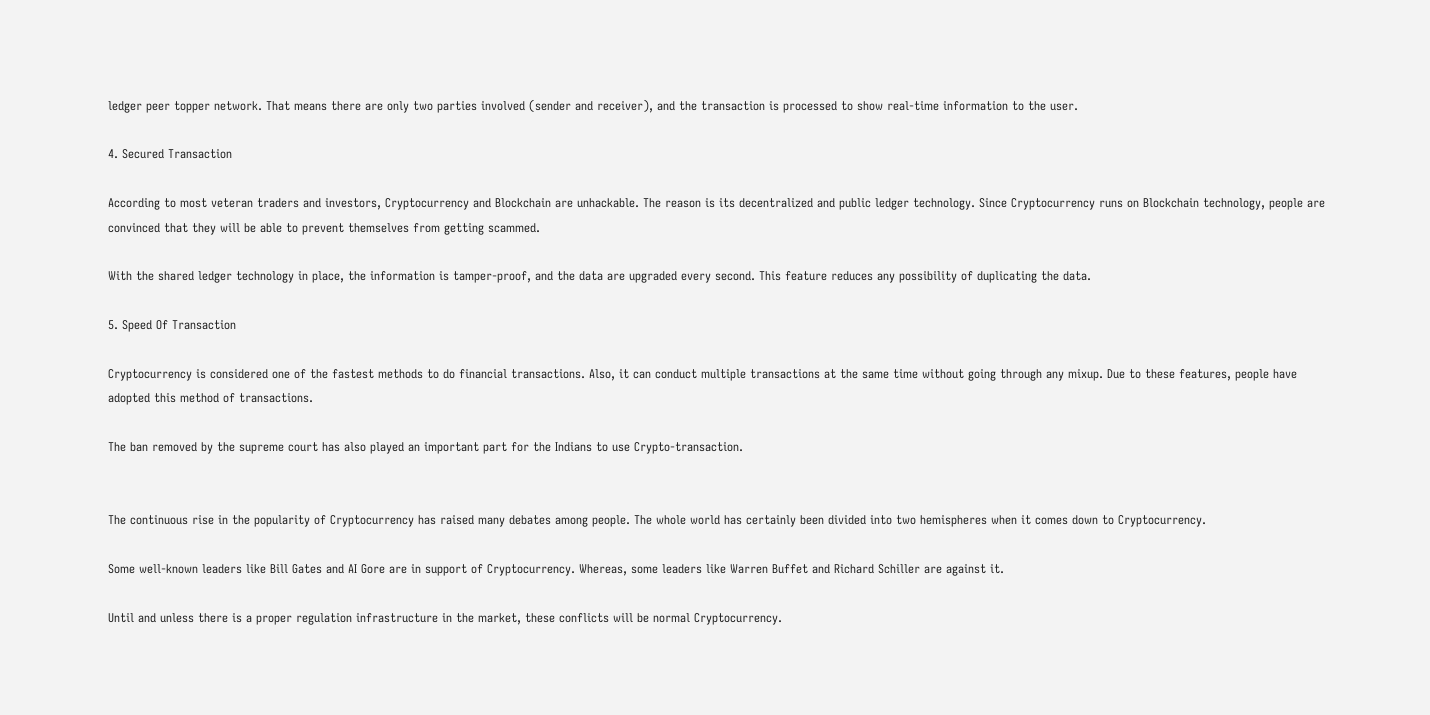ledger peer topper network. That means there are only two parties involved (sender and receiver), and the transaction is processed to show real-time information to the user.

4. Secured Transaction

According to most veteran traders and investors, Cryptocurrency and Blockchain are unhackable. The reason is its decentralized and public ledger technology. Since Cryptocurrency runs on Blockchain technology, people are convinced that they will be able to prevent themselves from getting scammed.

With the shared ledger technology in place, the information is tamper-proof, and the data are upgraded every second. This feature reduces any possibility of duplicating the data.

5. Speed Of Transaction

Cryptocurrency is considered one of the fastest methods to do financial transactions. Also, it can conduct multiple transactions at the same time without going through any mixup. Due to these features, people have adopted this method of transactions.

The ban removed by the supreme court has also played an important part for the Indians to use Crypto-transaction.


The continuous rise in the popularity of Cryptocurrency has raised many debates among people. The whole world has certainly been divided into two hemispheres when it comes down to Cryptocurrency.

Some well-known leaders like Bill Gates and AI Gore are in support of Cryptocurrency. Whereas, some leaders like Warren Buffet and Richard Schiller are against it.

Until and unless there is a proper regulation infrastructure in the market, these conflicts will be normal Cryptocurrency.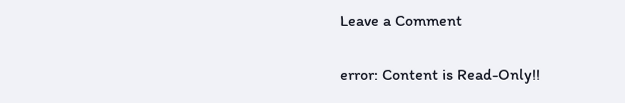Leave a Comment

error: Content is Read-Only!!